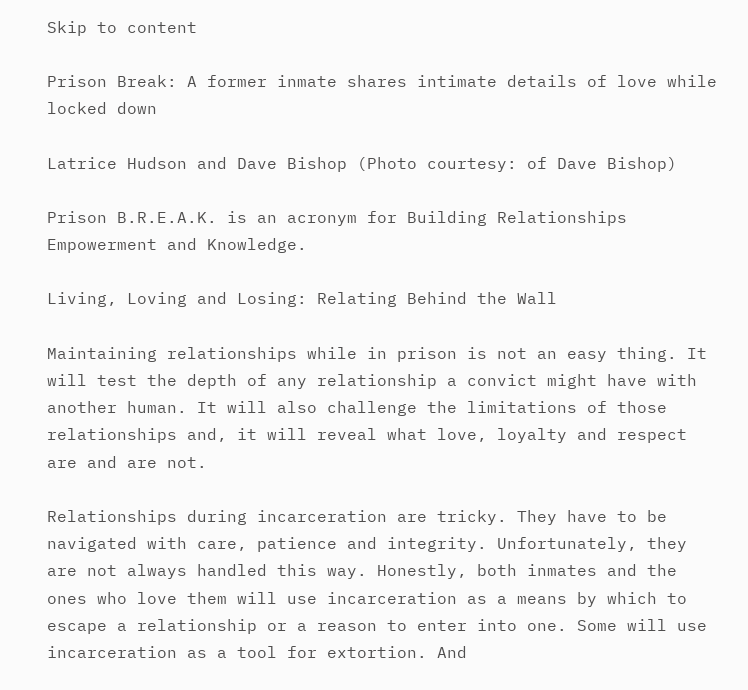Skip to content

Prison Break: A former inmate shares intimate details of love while locked down

Latrice Hudson and Dave Bishop (Photo courtesy: of Dave Bishop)

Prison B.R.E.A.K. is an acronym for Building Relationships Empowerment and Knowledge.

Living, Loving and Losing: Relating Behind the Wall

Maintaining relationships while in prison is not an easy thing. It will test the depth of any relationship a convict might have with another human. It will also challenge the limitations of those relationships and, it will reveal what love, loyalty and respect are and are not.

Relationships during incarceration are tricky. They have to be navigated with care, patience and integrity. Unfortunately, they are not always handled this way. Honestly, both inmates and the ones who love them will use incarceration as a means by which to escape a relationship or a reason to enter into one. Some will use incarceration as a tool for extortion. And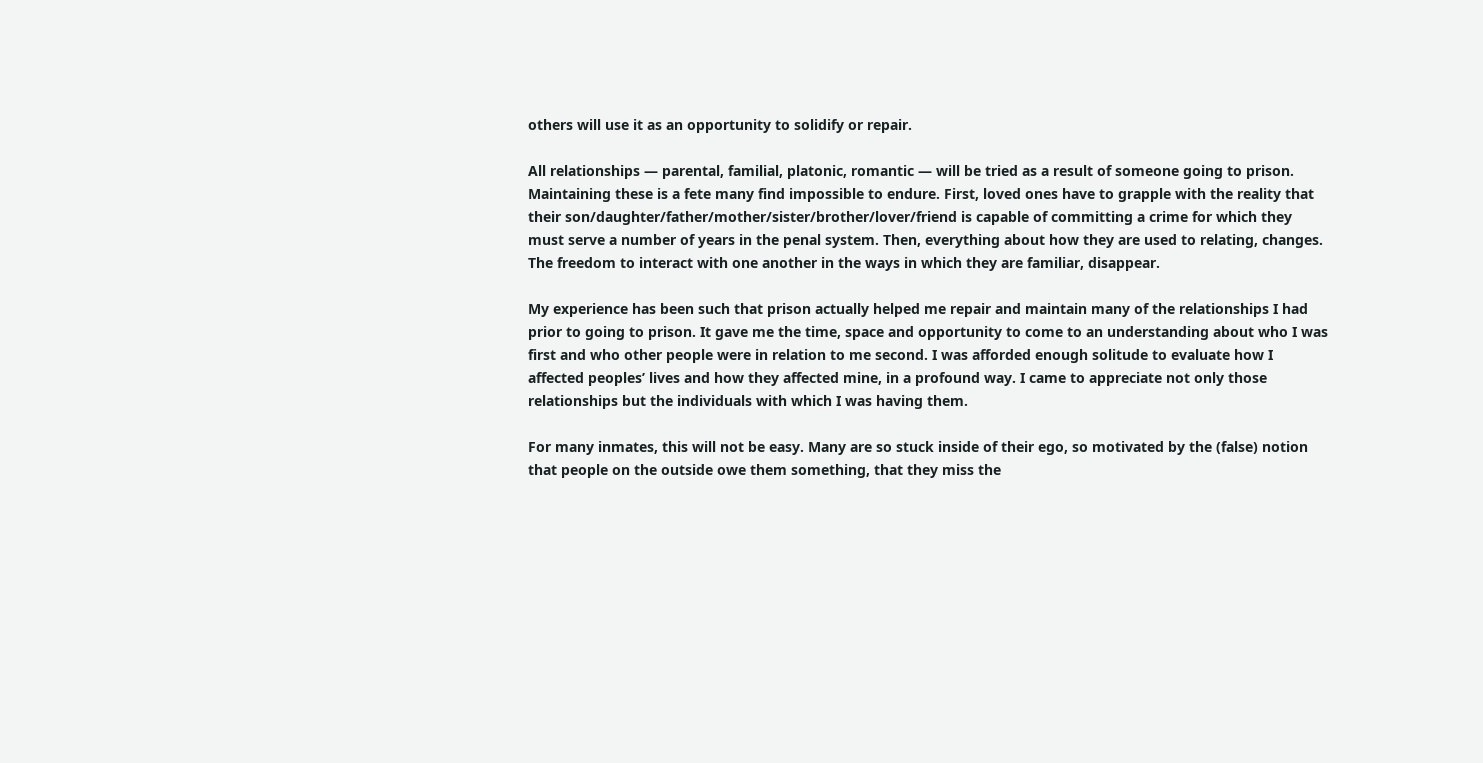others will use it as an opportunity to solidify or repair.

All relationships — parental, familial, platonic, romantic — will be tried as a result of someone going to prison. Maintaining these is a fete many find impossible to endure. First, loved ones have to grapple with the reality that their son/daughter/father/mother/sister/brother/lover/friend is capable of committing a crime for which they must serve a number of years in the penal system. Then, everything about how they are used to relating, changes. The freedom to interact with one another in the ways in which they are familiar, disappear.

My experience has been such that prison actually helped me repair and maintain many of the relationships I had prior to going to prison. It gave me the time, space and opportunity to come to an understanding about who I was first and who other people were in relation to me second. I was afforded enough solitude to evaluate how I affected peoples’ lives and how they affected mine, in a profound way. I came to appreciate not only those relationships but the individuals with which I was having them.

For many inmates, this will not be easy. Many are so stuck inside of their ego, so motivated by the (false) notion that people on the outside owe them something, that they miss the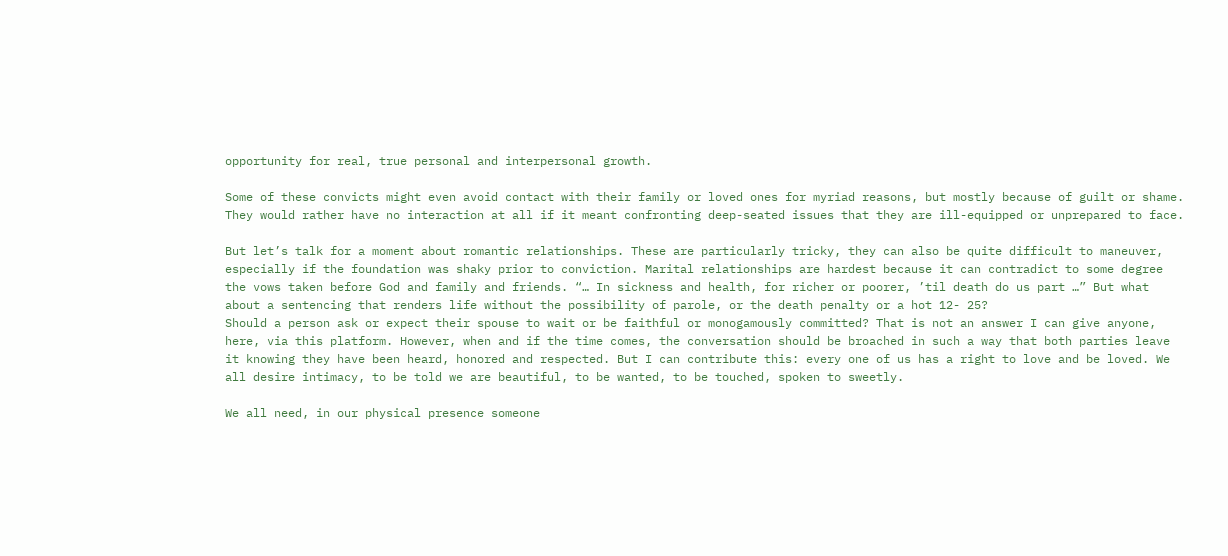opportunity for real, true personal and interpersonal growth.

Some of these convicts might even avoid contact with their family or loved ones for myriad reasons, but mostly because of guilt or shame. They would rather have no interaction at all if it meant confronting deep-seated issues that they are ill-equipped or unprepared to face.

But let’s talk for a moment about romantic relationships. These are particularly tricky, they can also be quite difficult to maneuver, especially if the foundation was shaky prior to conviction. Marital relationships are hardest because it can contradict to some degree the vows taken before God and family and friends. “… In sickness and health, for richer or poorer, ’til death do us part …” But what about a sentencing that renders life without the possibility of parole, or the death penalty or a hot 12- 25?
Should a person ask or expect their spouse to wait or be faithful or monogamously committed? That is not an answer I can give anyone, here, via this platform. However, when and if the time comes, the conversation should be broached in such a way that both parties leave it knowing they have been heard, honored and respected. But I can contribute this: every one of us has a right to love and be loved. We all desire intimacy, to be told we are beautiful, to be wanted, to be touched, spoken to sweetly.

We all need, in our physical presence someone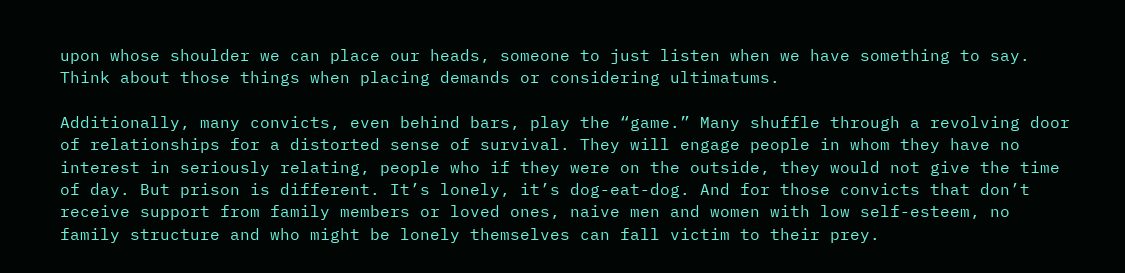upon whose shoulder we can place our heads, someone to just listen when we have something to say. Think about those things when placing demands or considering ultimatums.

Additionally, many convicts, even behind bars, play the “game.” Many shuffle through a revolving door of relationships for a distorted sense of survival. They will engage people in whom they have no interest in seriously relating, people who if they were on the outside, they would not give the time of day. But prison is different. It’s lonely, it’s dog-eat-dog. And for those convicts that don’t receive support from family members or loved ones, naive men and women with low self-esteem, no family structure and who might be lonely themselves can fall victim to their prey.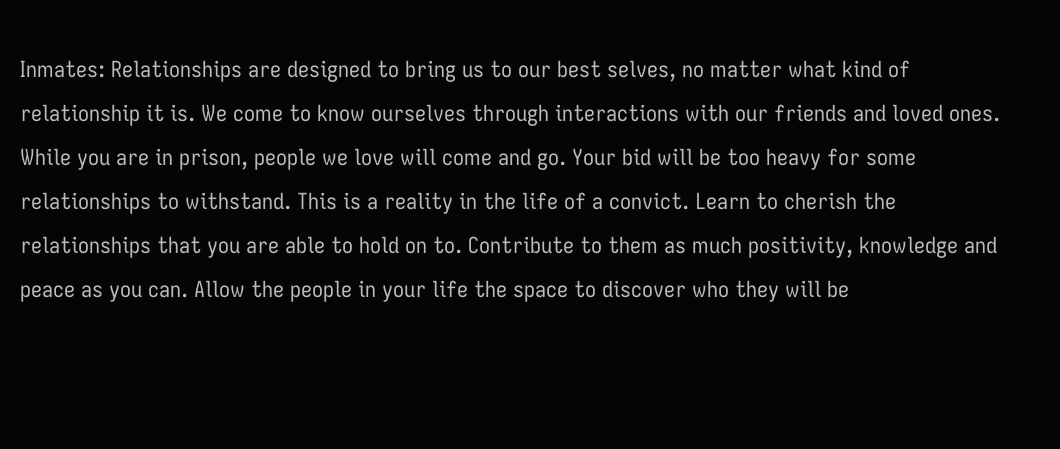Inmates: Relationships are designed to bring us to our best selves, no matter what kind of relationship it is. We come to know ourselves through interactions with our friends and loved ones. While you are in prison, people we love will come and go. Your bid will be too heavy for some relationships to withstand. This is a reality in the life of a convict. Learn to cherish the relationships that you are able to hold on to. Contribute to them as much positivity, knowledge and peace as you can. Allow the people in your life the space to discover who they will be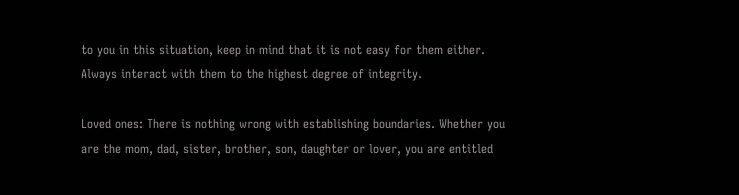to you in this situation, keep in mind that it is not easy for them either. Always interact with them to the highest degree of integrity.

Loved ones: There is nothing wrong with establishing boundaries. Whether you are the mom, dad, sister, brother, son, daughter or lover, you are entitled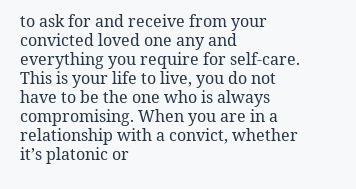to ask for and receive from your convicted loved one any and everything you require for self-care. This is your life to live, you do not have to be the one who is always compromising. When you are in a relationship with a convict, whether it’s platonic or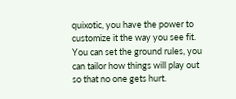quixotic, you have the power to customize it the way you see fit. You can set the ground rules, you can tailor how things will play out so that no one gets hurt.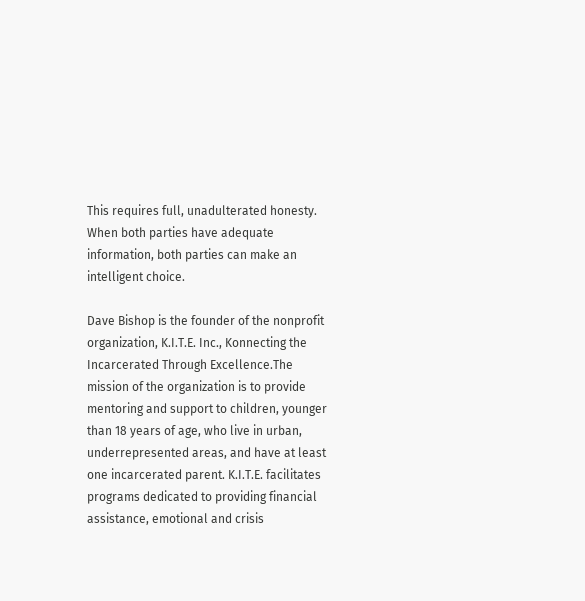This requires full, unadulterated honesty. When both parties have adequate information, both parties can make an intelligent choice.

Dave Bishop is the founder of the nonprofit organization, K.I.T.E. Inc., Konnecting the Incarcerated Through Excellence.The mission of the organization is to provide mentoring and support to children, younger than 18 years of age, who live in urban, underrepresented areas, and have at least one incarcerated parent. K.I.T.E. facilitates programs dedicated to providing financial assistance, emotional and crisis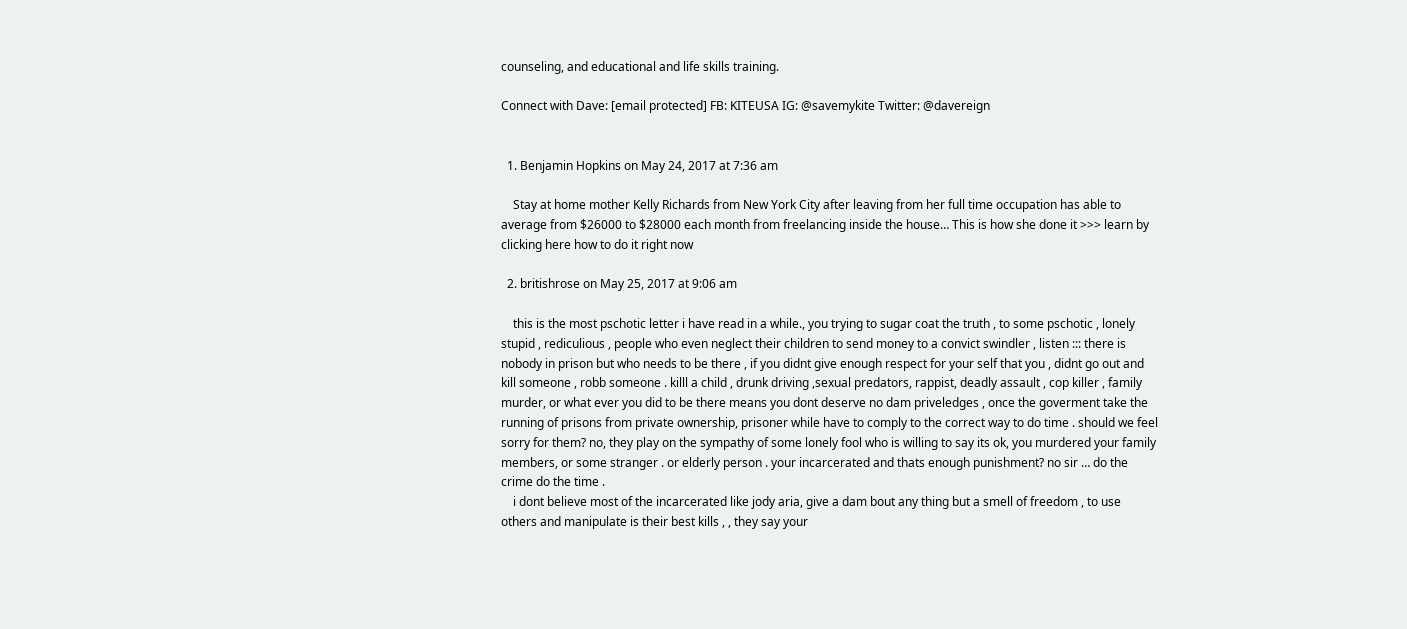counseling, and educational and life skills training.

Connect with Dave: [email protected] FB: KITEUSA IG: @savemykite Twitter: @davereign


  1. Benjamin Hopkins on May 24, 2017 at 7:36 am

    Stay at home mother Kelly Richards from New York City after leaving from her full time occupation has able to average from $26000 to $28000 each month from freelancing inside the house… This is how she done it >>> learn by clicking here how to do it right now

  2. britishrose on May 25, 2017 at 9:06 am

    this is the most pschotic letter i have read in a while., you trying to sugar coat the truth , to some pschotic , lonely stupid , rediculious , people who even neglect their children to send money to a convict swindler , listen ::: there is nobody in prison but who needs to be there , if you didnt give enough respect for your self that you , didnt go out and kill someone , robb someone . killl a child , drunk driving ,sexual predators, rappist, deadly assault , cop killer , family murder, or what ever you did to be there means you dont deserve no dam priveledges , once the goverment take the running of prisons from private ownership, prisoner while have to comply to the correct way to do time . should we feel sorry for them? no, they play on the sympathy of some lonely fool who is willing to say its ok, you murdered your family members, or some stranger . or elderly person . your incarcerated and thats enough punishment? no sir … do the crime do the time .
    i dont believe most of the incarcerated like jody aria, give a dam bout any thing but a smell of freedom , to use others and manipulate is their best kills , , they say your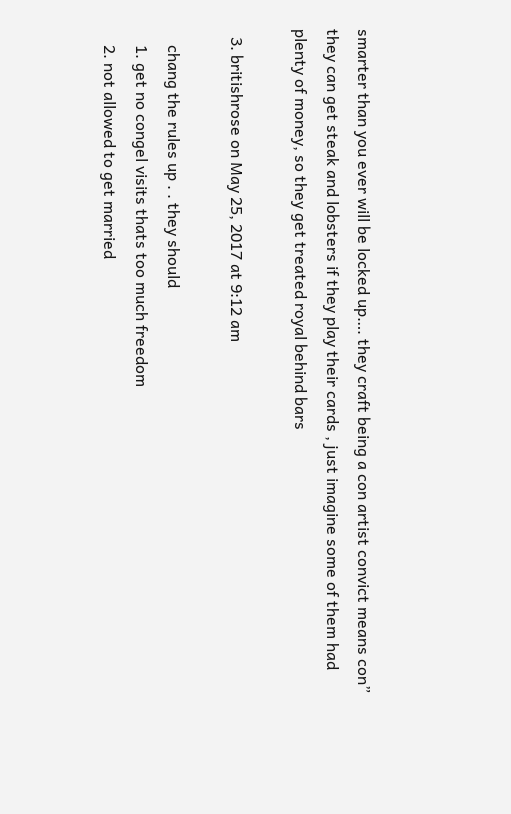smarter than you ever will be locked up…. they craft being a con artist convict means con” they can get steak and lobsters if they play their cards , just imagine some of them had plenty of money, so they get treated royal behind bars

  3. britishrose on May 25, 2017 at 9:12 am

    chang the rules up . . they should
    1. get no congel visits thats too much freedom
    2. not allowed to get married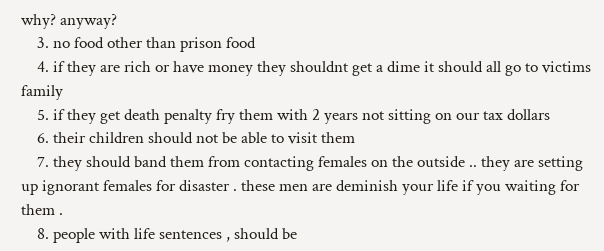why? anyway?
    3. no food other than prison food
    4. if they are rich or have money they shouldnt get a dime it should all go to victims family
    5. if they get death penalty fry them with 2 years not sitting on our tax dollars
    6. their children should not be able to visit them
    7. they should band them from contacting females on the outside .. they are setting up ignorant females for disaster . these men are deminish your life if you waiting for them .
    8. people with life sentences , should be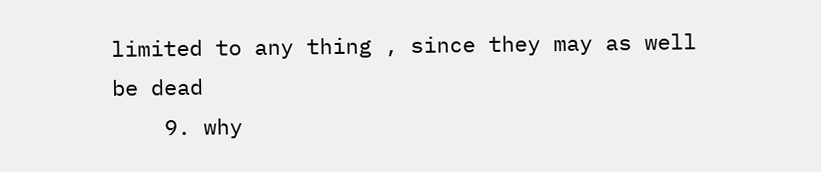limited to any thing , since they may as well be dead
    9. why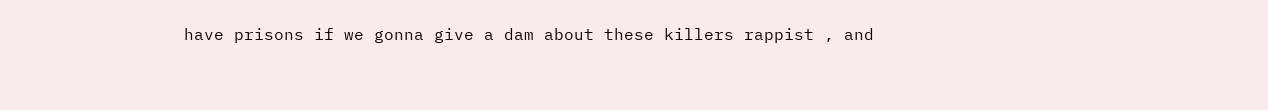have prisons if we gonna give a dam about these killers rappist , and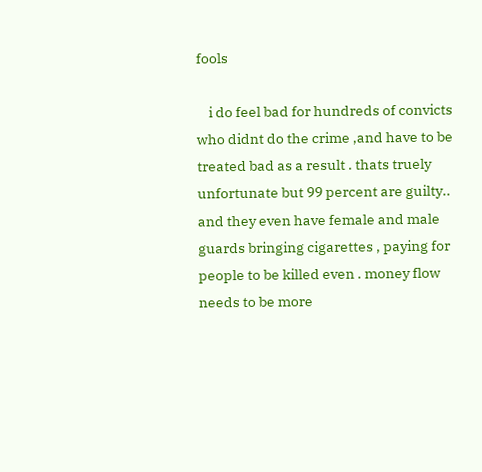fools

    i do feel bad for hundreds of convicts who didnt do the crime ,and have to be treated bad as a result . thats truely unfortunate but 99 percent are guilty.. and they even have female and male guards bringing cigarettes , paying for people to be killed even . money flow needs to be more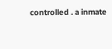controlled . a inmate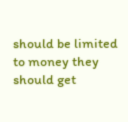should be limited to money they should get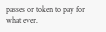passes or token to pay for what ever.